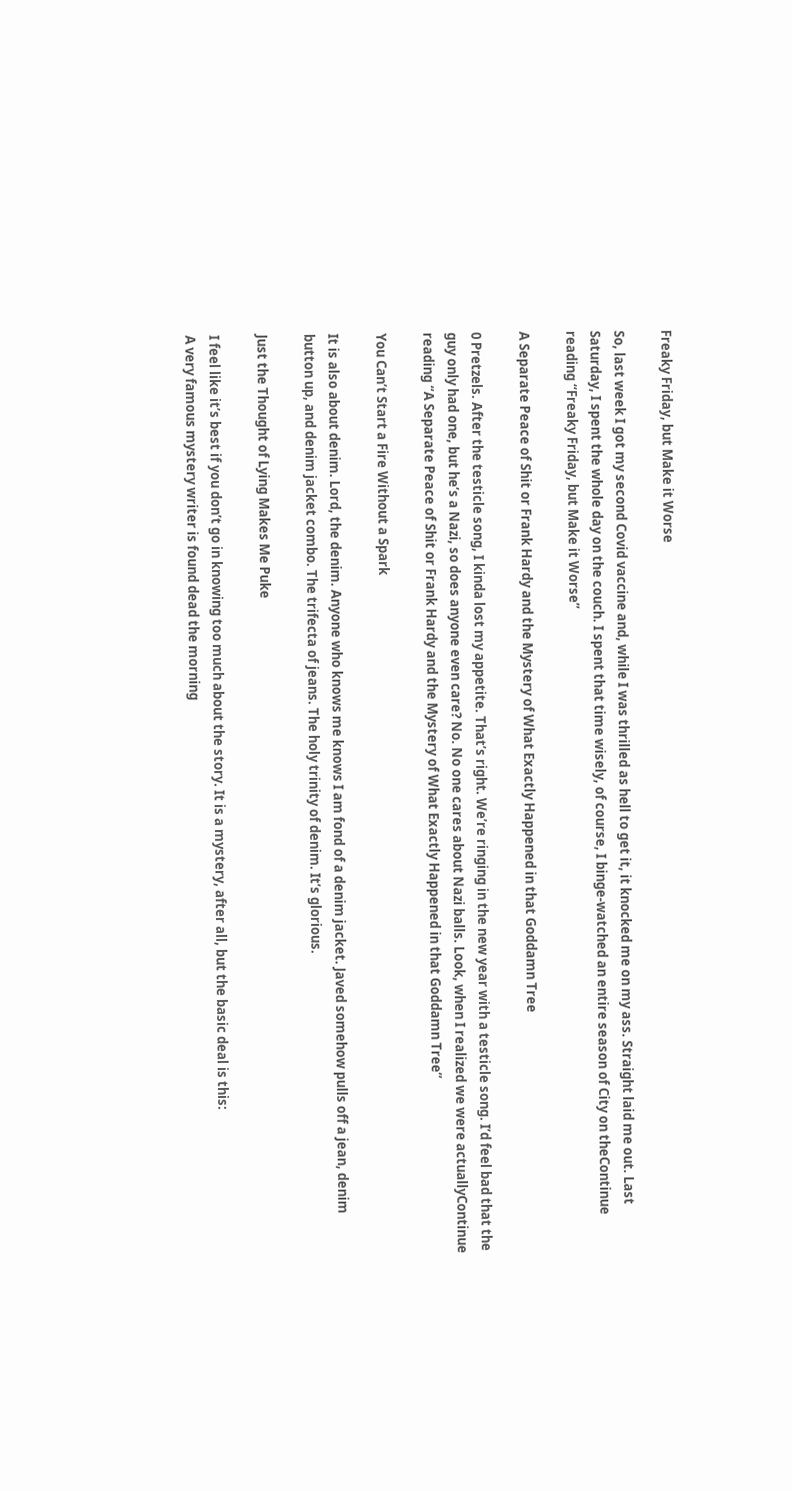Freaky Friday, but Make it Worse

So, last week I got my second Covid vaccine and, while I was thrilled as hell to get it, it knocked me on my ass. Straight laid me out. Last Saturday, I spent the whole day on the couch. I spent that time wisely, of course, I binge-watched an entire season of City on theContinue reading “Freaky Friday, but Make it Worse”

A Separate Peace of Shit or Frank Hardy and the Mystery of What Exactly Happened in that Goddamn Tree

0 Pretzels. After the testicle song, I kinda lost my appetite. That’s right. We’re ringing in the new year with a testicle song. I’d feel bad that the guy only had one, but he’s a Nazi, so does anyone even care? No. No one cares about Nazi balls. Look, when I realized we were actuallyContinue reading “A Separate Peace of Shit or Frank Hardy and the Mystery of What Exactly Happened in that Goddamn Tree”

You Can’t Start a Fire Without a Spark

It is also about denim. Lord, the denim. Anyone who knows me knows I am fond of a denim jacket. Javed somehow pulls off a jean, denim button up, and denim jacket combo. The trifecta of jeans. The holy trinity of denim. It’s glorious.

Just the Thought of Lying Makes Me Puke

I feel like it’s best if you don’t go in knowing too much about the story. It is a mystery, after all, but the basic deal is this:
A very famous mystery writer is found dead the morning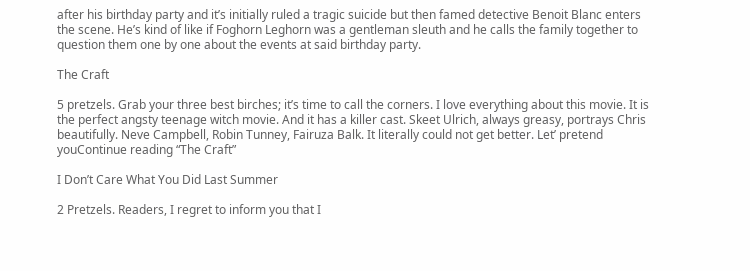after his birthday party and it’s initially ruled a tragic suicide but then famed detective Benoit Blanc enters the scene. He’s kind of like if Foghorn Leghorn was a gentleman sleuth and he calls the family together to question them one by one about the events at said birthday party.

The Craft

5 pretzels. Grab your three best birches; it’s time to call the corners. I love everything about this movie. It is the perfect angsty teenage witch movie. And it has a killer cast. Skeet Ulrich, always greasy, portrays Chris beautifully. Neve Campbell, Robin Tunney, Fairuza Balk. It literally could not get better. Let’ pretend youContinue reading “The Craft”

I Don’t Care What You Did Last Summer

2 Pretzels. Readers, I regret to inform you that I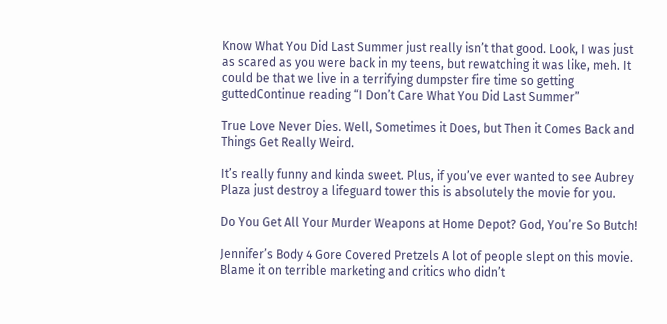Know What You Did Last Summer just really isn’t that good. Look, I was just as scared as you were back in my teens, but rewatching it was like, meh. It could be that we live in a terrifying dumpster fire time so getting guttedContinue reading “I Don’t Care What You Did Last Summer”

True Love Never Dies. Well, Sometimes it Does, but Then it Comes Back and Things Get Really Weird.

It’s really funny and kinda sweet. Plus, if you’ve ever wanted to see Aubrey Plaza just destroy a lifeguard tower this is absolutely the movie for you.

Do You Get All Your Murder Weapons at Home Depot? God, You’re So Butch!

Jennifer’s Body 4 Gore Covered Pretzels A lot of people slept on this movie. Blame it on terrible marketing and critics who didn’t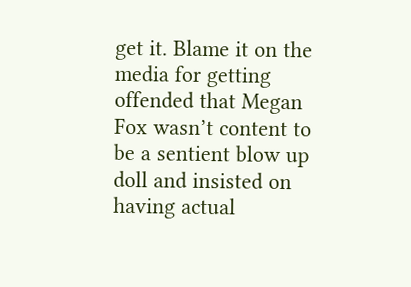get it. Blame it on the media for getting offended that Megan Fox wasn’t content to be a sentient blow up doll and insisted on having actual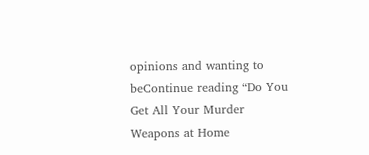opinions and wanting to beContinue reading “Do You Get All Your Murder Weapons at Home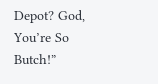Depot? God, You’re So Butch!”